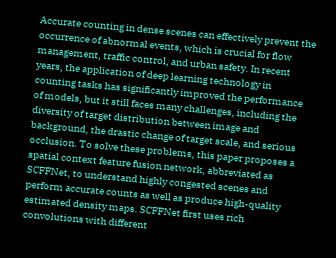Accurate counting in dense scenes can effectively prevent the occurrence of abnormal events, which is crucial for flow management, traffic control, and urban safety. In recent years, the application of deep learning technology in counting tasks has significantly improved the performance of models, but it still faces many challenges, including the diversity of target distribution between image and background, the drastic change of target scale, and serious occlusion. To solve these problems, this paper proposes a spatial context feature fusion network, abbreviated as SCFFNet, to understand highly congested scenes and perform accurate counts as well as produce high-quality estimated density maps. SCFFNet first uses rich convolutions with different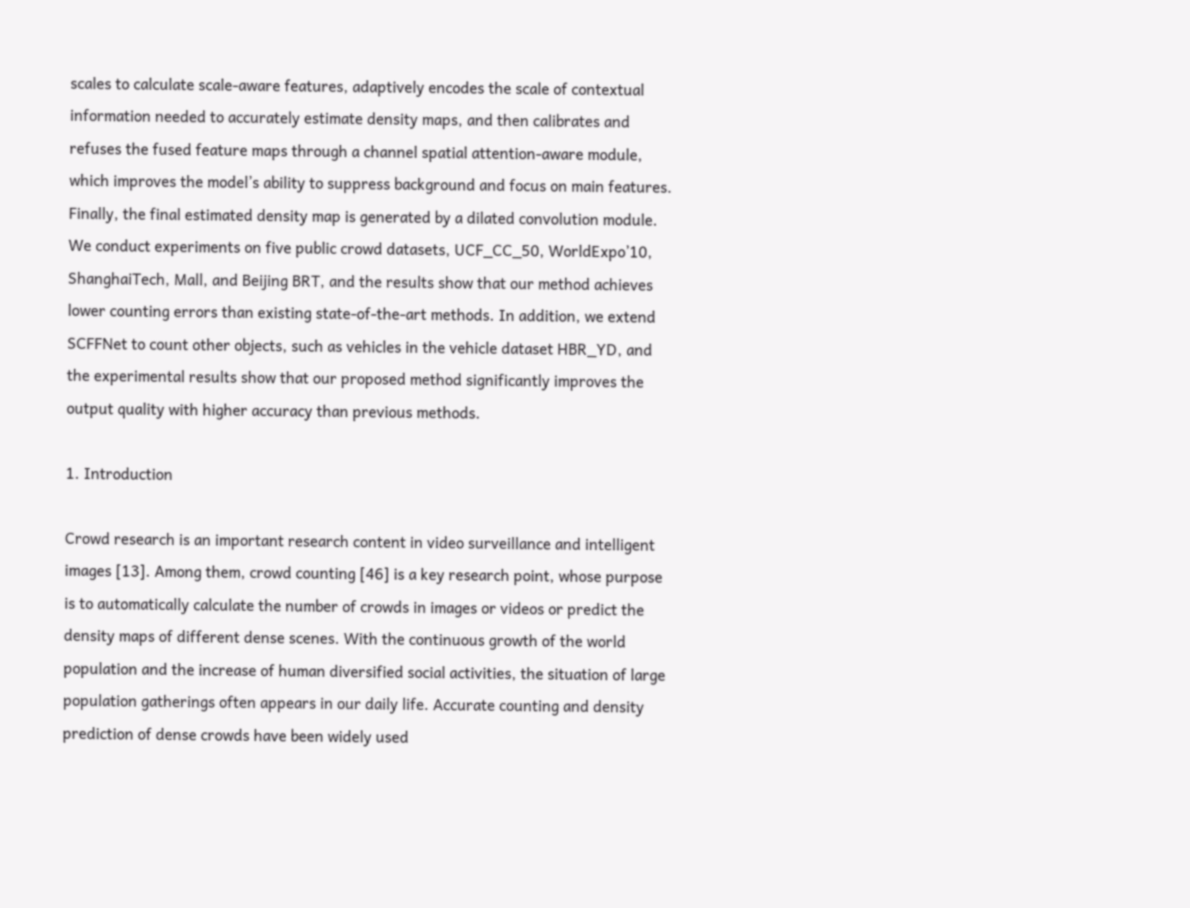scales to calculate scale-aware features, adaptively encodes the scale of contextual information needed to accurately estimate density maps, and then calibrates and refuses the fused feature maps through a channel spatial attention-aware module, which improves the model’s ability to suppress background and focus on main features. Finally, the final estimated density map is generated by a dilated convolution module. We conduct experiments on five public crowd datasets, UCF_CC_50, WorldExpo’10, ShanghaiTech, Mall, and Beijing BRT, and the results show that our method achieves lower counting errors than existing state-of-the-art methods. In addition, we extend SCFFNet to count other objects, such as vehicles in the vehicle dataset HBR_YD, and the experimental results show that our proposed method significantly improves the output quality with higher accuracy than previous methods.

1. Introduction

Crowd research is an important research content in video surveillance and intelligent images [13]. Among them, crowd counting [46] is a key research point, whose purpose is to automatically calculate the number of crowds in images or videos or predict the density maps of different dense scenes. With the continuous growth of the world population and the increase of human diversified social activities, the situation of large population gatherings often appears in our daily life. Accurate counting and density prediction of dense crowds have been widely used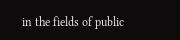in the fields of public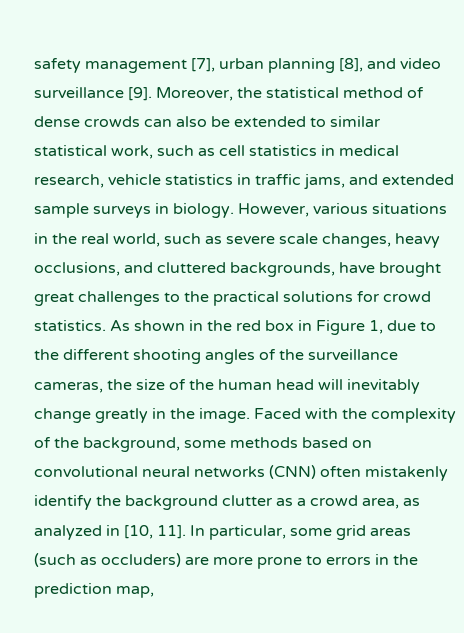safety management [7], urban planning [8], and video surveillance [9]. Moreover, the statistical method of dense crowds can also be extended to similar statistical work, such as cell statistics in medical research, vehicle statistics in traffic jams, and extended sample surveys in biology. However, various situations in the real world, such as severe scale changes, heavy occlusions, and cluttered backgrounds, have brought great challenges to the practical solutions for crowd statistics. As shown in the red box in Figure 1, due to the different shooting angles of the surveillance cameras, the size of the human head will inevitably change greatly in the image. Faced with the complexity of the background, some methods based on convolutional neural networks (CNN) often mistakenly identify the background clutter as a crowd area, as analyzed in [10, 11]. In particular, some grid areas (such as occluders) are more prone to errors in the prediction map,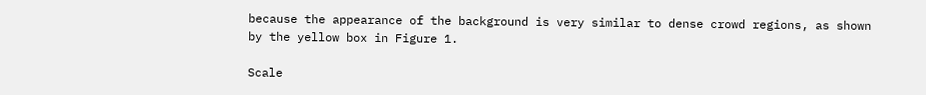because the appearance of the background is very similar to dense crowd regions, as shown by the yellow box in Figure 1.

Scale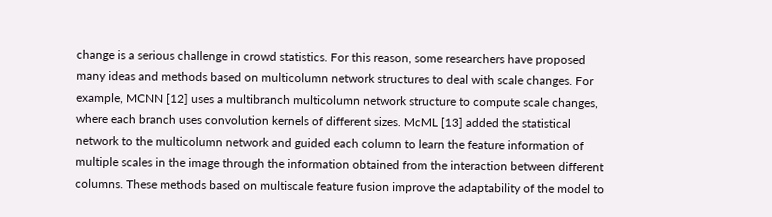change is a serious challenge in crowd statistics. For this reason, some researchers have proposed many ideas and methods based on multicolumn network structures to deal with scale changes. For example, MCNN [12] uses a multibranch multicolumn network structure to compute scale changes, where each branch uses convolution kernels of different sizes. McML [13] added the statistical network to the multicolumn network and guided each column to learn the feature information of multiple scales in the image through the information obtained from the interaction between different columns. These methods based on multiscale feature fusion improve the adaptability of the model to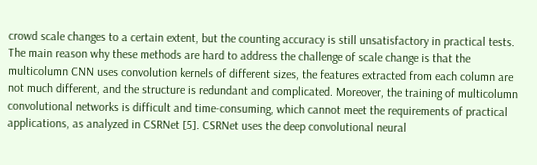crowd scale changes to a certain extent, but the counting accuracy is still unsatisfactory in practical tests. The main reason why these methods are hard to address the challenge of scale change is that the multicolumn CNN uses convolution kernels of different sizes, the features extracted from each column are not much different, and the structure is redundant and complicated. Moreover, the training of multicolumn convolutional networks is difficult and time-consuming, which cannot meet the requirements of practical applications, as analyzed in CSRNet [5]. CSRNet uses the deep convolutional neural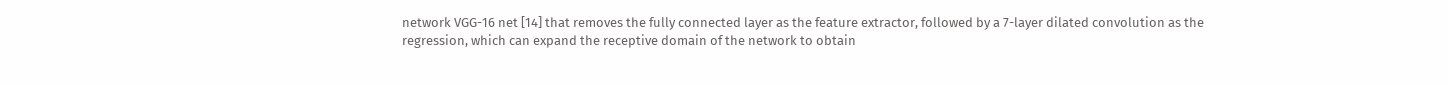network VGG-16 net [14] that removes the fully connected layer as the feature extractor, followed by a 7-layer dilated convolution as the regression, which can expand the receptive domain of the network to obtain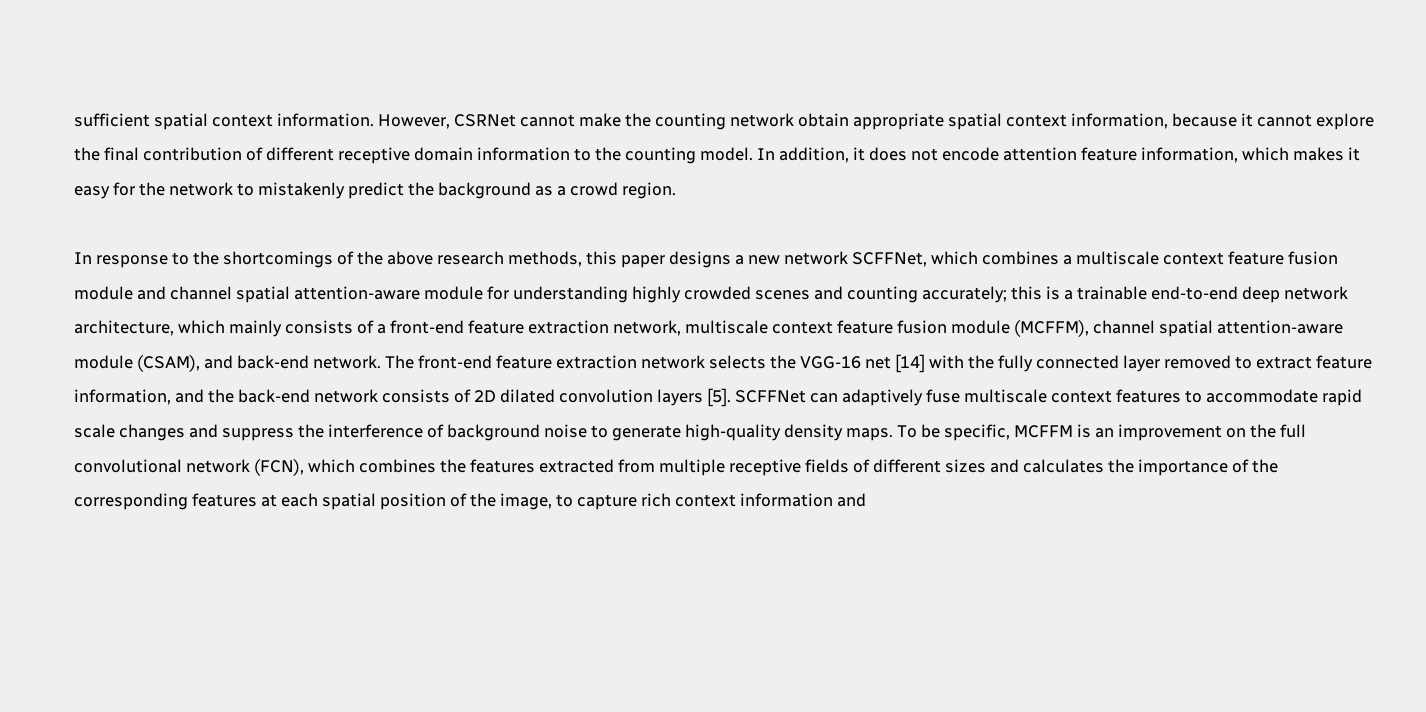sufficient spatial context information. However, CSRNet cannot make the counting network obtain appropriate spatial context information, because it cannot explore the final contribution of different receptive domain information to the counting model. In addition, it does not encode attention feature information, which makes it easy for the network to mistakenly predict the background as a crowd region.

In response to the shortcomings of the above research methods, this paper designs a new network SCFFNet, which combines a multiscale context feature fusion module and channel spatial attention-aware module for understanding highly crowded scenes and counting accurately; this is a trainable end-to-end deep network architecture, which mainly consists of a front-end feature extraction network, multiscale context feature fusion module (MCFFM), channel spatial attention-aware module (CSAM), and back-end network. The front-end feature extraction network selects the VGG-16 net [14] with the fully connected layer removed to extract feature information, and the back-end network consists of 2D dilated convolution layers [5]. SCFFNet can adaptively fuse multiscale context features to accommodate rapid scale changes and suppress the interference of background noise to generate high-quality density maps. To be specific, MCFFM is an improvement on the full convolutional network (FCN), which combines the features extracted from multiple receptive fields of different sizes and calculates the importance of the corresponding features at each spatial position of the image, to capture rich context information and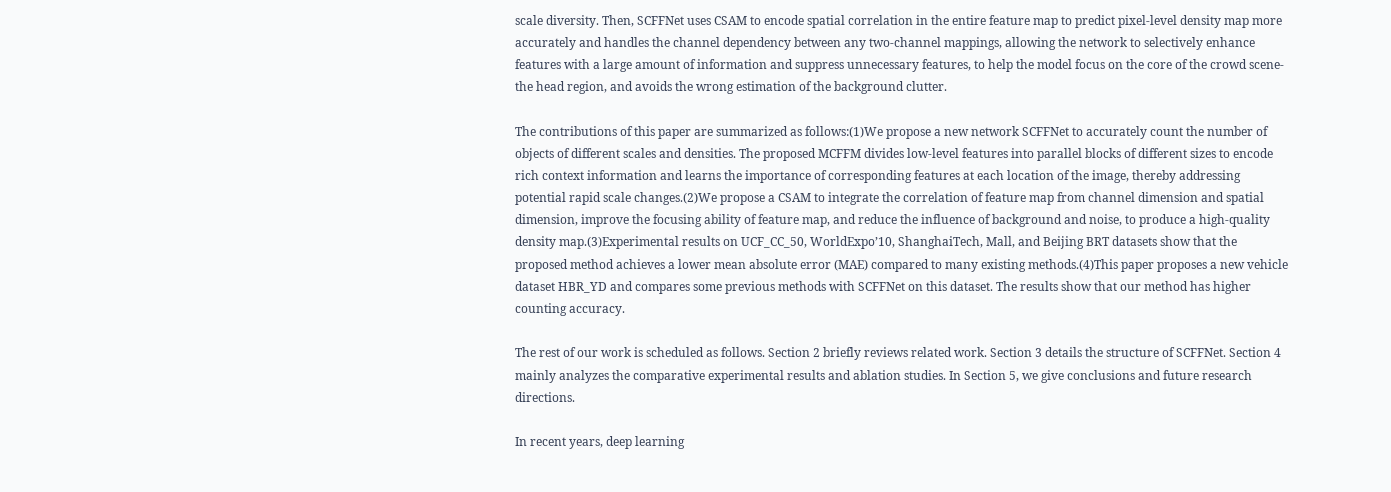scale diversity. Then, SCFFNet uses CSAM to encode spatial correlation in the entire feature map to predict pixel-level density map more accurately and handles the channel dependency between any two-channel mappings, allowing the network to selectively enhance features with a large amount of information and suppress unnecessary features, to help the model focus on the core of the crowd scene-the head region, and avoids the wrong estimation of the background clutter.

The contributions of this paper are summarized as follows:(1)We propose a new network SCFFNet to accurately count the number of objects of different scales and densities. The proposed MCFFM divides low-level features into parallel blocks of different sizes to encode rich context information and learns the importance of corresponding features at each location of the image, thereby addressing potential rapid scale changes.(2)We propose a CSAM to integrate the correlation of feature map from channel dimension and spatial dimension, improve the focusing ability of feature map, and reduce the influence of background and noise, to produce a high-quality density map.(3)Experimental results on UCF_CC_50, WorldExpo’10, ShanghaiTech, Mall, and Beijing BRT datasets show that the proposed method achieves a lower mean absolute error (MAE) compared to many existing methods.(4)This paper proposes a new vehicle dataset HBR_YD and compares some previous methods with SCFFNet on this dataset. The results show that our method has higher counting accuracy.

The rest of our work is scheduled as follows. Section 2 briefly reviews related work. Section 3 details the structure of SCFFNet. Section 4 mainly analyzes the comparative experimental results and ablation studies. In Section 5, we give conclusions and future research directions.

In recent years, deep learning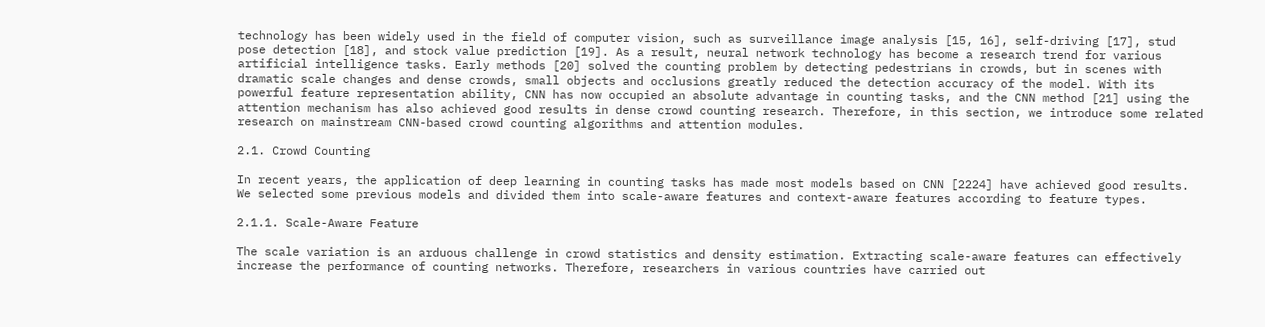technology has been widely used in the field of computer vision, such as surveillance image analysis [15, 16], self-driving [17], stud pose detection [18], and stock value prediction [19]. As a result, neural network technology has become a research trend for various artificial intelligence tasks. Early methods [20] solved the counting problem by detecting pedestrians in crowds, but in scenes with dramatic scale changes and dense crowds, small objects and occlusions greatly reduced the detection accuracy of the model. With its powerful feature representation ability, CNN has now occupied an absolute advantage in counting tasks, and the CNN method [21] using the attention mechanism has also achieved good results in dense crowd counting research. Therefore, in this section, we introduce some related research on mainstream CNN-based crowd counting algorithms and attention modules.

2.1. Crowd Counting

In recent years, the application of deep learning in counting tasks has made most models based on CNN [2224] have achieved good results. We selected some previous models and divided them into scale-aware features and context-aware features according to feature types.

2.1.1. Scale-Aware Feature

The scale variation is an arduous challenge in crowd statistics and density estimation. Extracting scale-aware features can effectively increase the performance of counting networks. Therefore, researchers in various countries have carried out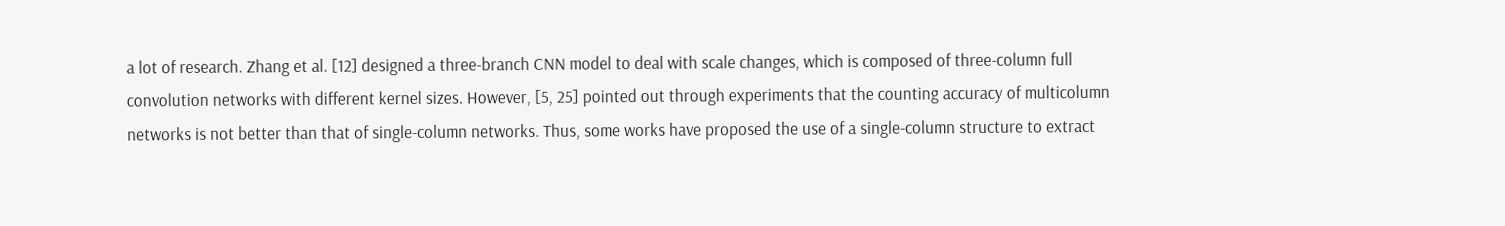a lot of research. Zhang et al. [12] designed a three-branch CNN model to deal with scale changes, which is composed of three-column full convolution networks with different kernel sizes. However, [5, 25] pointed out through experiments that the counting accuracy of multicolumn networks is not better than that of single-column networks. Thus, some works have proposed the use of a single-column structure to extract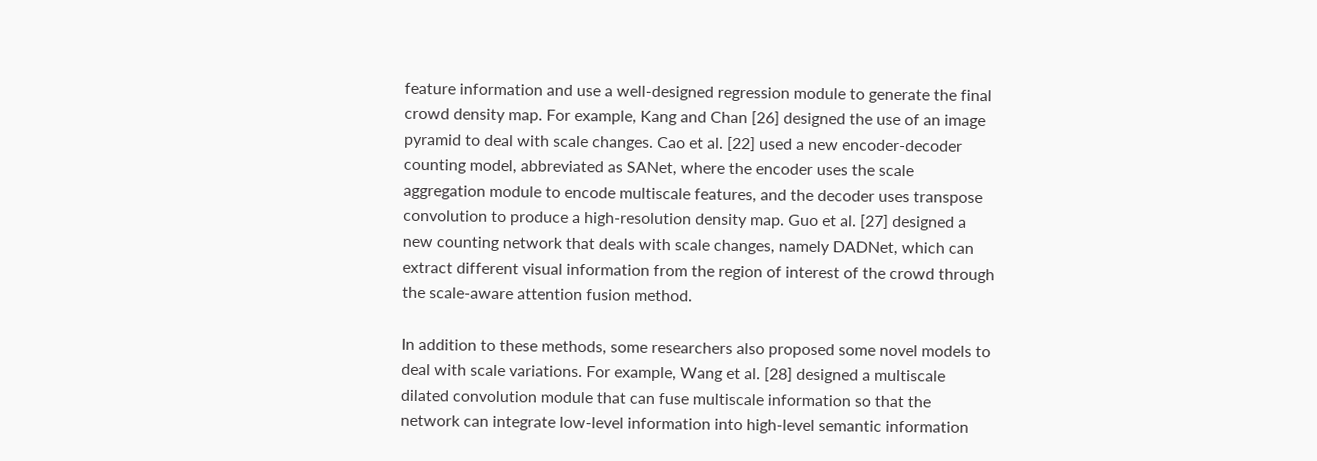feature information and use a well-designed regression module to generate the final crowd density map. For example, Kang and Chan [26] designed the use of an image pyramid to deal with scale changes. Cao et al. [22] used a new encoder-decoder counting model, abbreviated as SANet, where the encoder uses the scale aggregation module to encode multiscale features, and the decoder uses transpose convolution to produce a high-resolution density map. Guo et al. [27] designed a new counting network that deals with scale changes, namely DADNet, which can extract different visual information from the region of interest of the crowd through the scale-aware attention fusion method.

In addition to these methods, some researchers also proposed some novel models to deal with scale variations. For example, Wang et al. [28] designed a multiscale dilated convolution module that can fuse multiscale information so that the network can integrate low-level information into high-level semantic information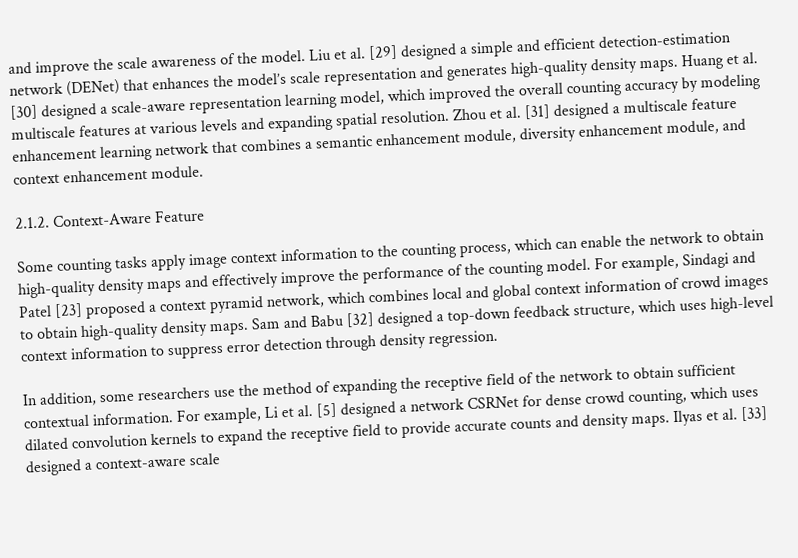and improve the scale awareness of the model. Liu et al. [29] designed a simple and efficient detection-estimation network (DENet) that enhances the model’s scale representation and generates high-quality density maps. Huang et al. [30] designed a scale-aware representation learning model, which improved the overall counting accuracy by modeling multiscale features at various levels and expanding spatial resolution. Zhou et al. [31] designed a multiscale feature enhancement learning network that combines a semantic enhancement module, diversity enhancement module, and context enhancement module.

2.1.2. Context-Aware Feature

Some counting tasks apply image context information to the counting process, which can enable the network to obtain high-quality density maps and effectively improve the performance of the counting model. For example, Sindagi and Patel [23] proposed a context pyramid network, which combines local and global context information of crowd images to obtain high-quality density maps. Sam and Babu [32] designed a top-down feedback structure, which uses high-level context information to suppress error detection through density regression.

In addition, some researchers use the method of expanding the receptive field of the network to obtain sufficient contextual information. For example, Li et al. [5] designed a network CSRNet for dense crowd counting, which uses dilated convolution kernels to expand the receptive field to provide accurate counts and density maps. Ilyas et al. [33] designed a context-aware scale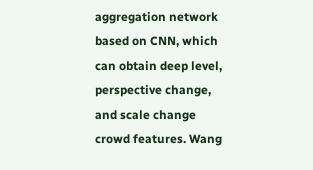aggregation network based on CNN, which can obtain deep level, perspective change, and scale change crowd features. Wang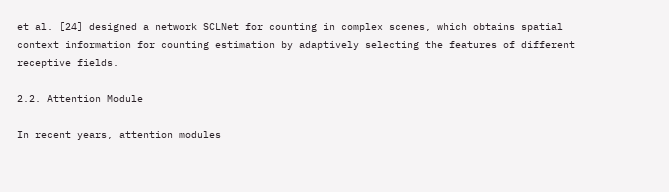et al. [24] designed a network SCLNet for counting in complex scenes, which obtains spatial context information for counting estimation by adaptively selecting the features of different receptive fields.

2.2. Attention Module

In recent years, attention modules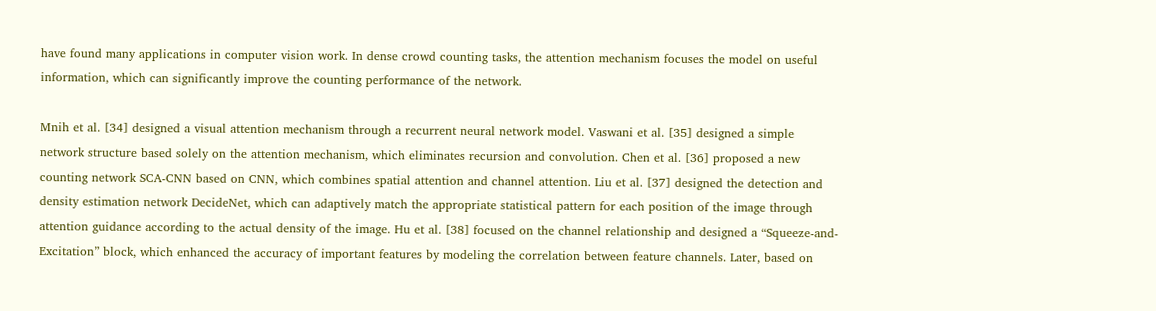have found many applications in computer vision work. In dense crowd counting tasks, the attention mechanism focuses the model on useful information, which can significantly improve the counting performance of the network.

Mnih et al. [34] designed a visual attention mechanism through a recurrent neural network model. Vaswani et al. [35] designed a simple network structure based solely on the attention mechanism, which eliminates recursion and convolution. Chen et al. [36] proposed a new counting network SCA-CNN based on CNN, which combines spatial attention and channel attention. Liu et al. [37] designed the detection and density estimation network DecideNet, which can adaptively match the appropriate statistical pattern for each position of the image through attention guidance according to the actual density of the image. Hu et al. [38] focused on the channel relationship and designed a “Squeeze-and-Excitation” block, which enhanced the accuracy of important features by modeling the correlation between feature channels. Later, based on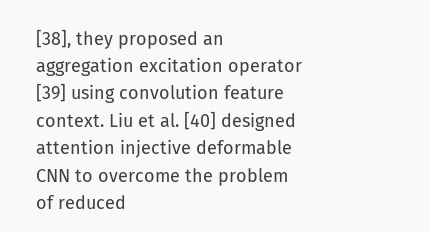[38], they proposed an aggregation excitation operator [39] using convolution feature context. Liu et al. [40] designed attention injective deformable CNN to overcome the problem of reduced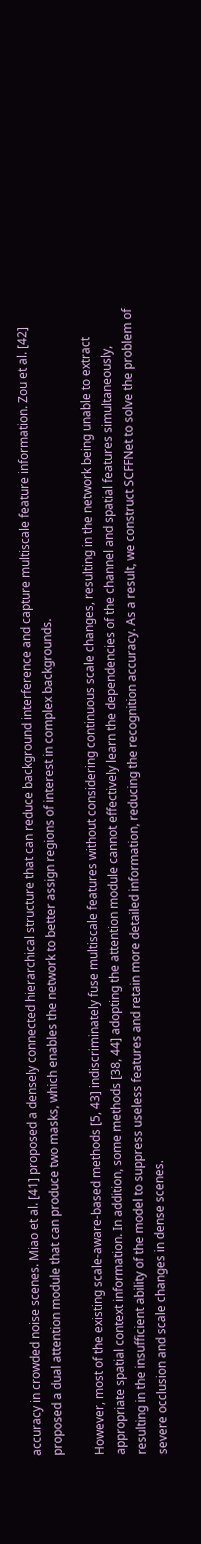accuracy in crowded noise scenes. Miao et al. [41] proposed a densely connected hierarchical structure that can reduce background interference and capture multiscale feature information. Zou et al. [42] proposed a dual attention module that can produce two masks, which enables the network to better assign regions of interest in complex backgrounds.

However, most of the existing scale-aware-based methods [5, 43] indiscriminately fuse multiscale features without considering continuous scale changes, resulting in the network being unable to extract appropriate spatial context information. In addition, some methods [38, 44] adopting the attention module cannot effectively learn the dependencies of the channel and spatial features simultaneously, resulting in the insufficient ability of the model to suppress useless features and retain more detailed information, reducing the recognition accuracy. As a result, we construct SCFFNet to solve the problem of severe occlusion and scale changes in dense scenes.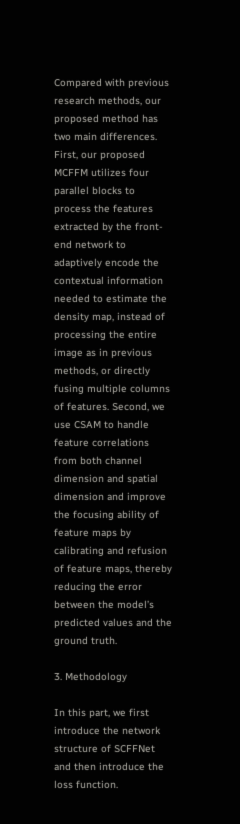Compared with previous research methods, our proposed method has two main differences. First, our proposed MCFFM utilizes four parallel blocks to process the features extracted by the front-end network to adaptively encode the contextual information needed to estimate the density map, instead of processing the entire image as in previous methods, or directly fusing multiple columns of features. Second, we use CSAM to handle feature correlations from both channel dimension and spatial dimension and improve the focusing ability of feature maps by calibrating and refusion of feature maps, thereby reducing the error between the model’s predicted values and the ground truth.

3. Methodology

In this part, we first introduce the network structure of SCFFNet and then introduce the loss function.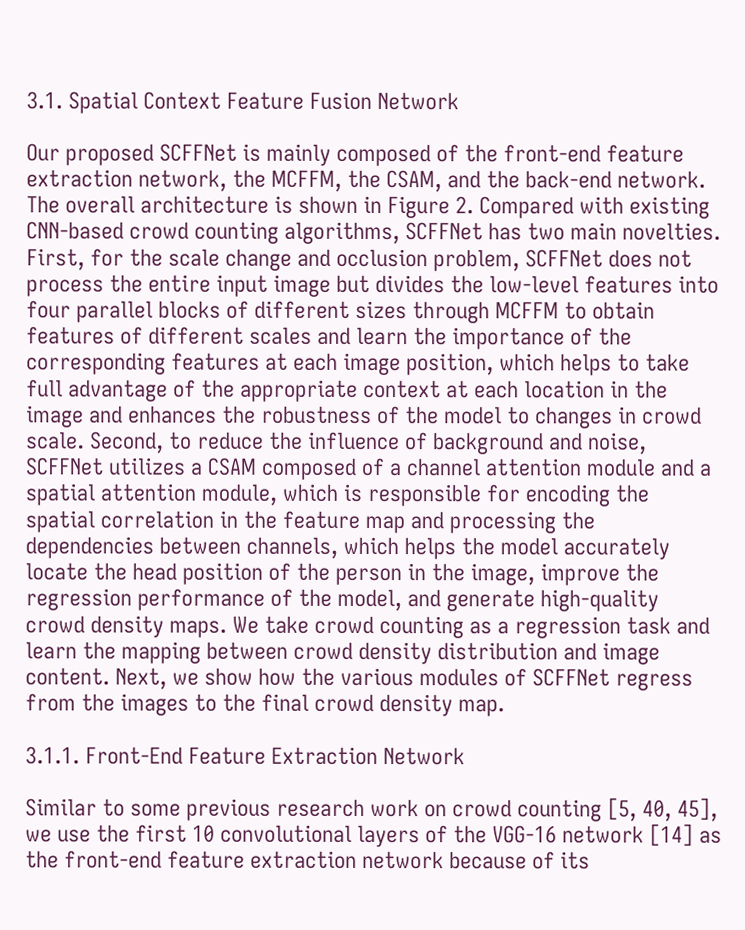3.1. Spatial Context Feature Fusion Network

Our proposed SCFFNet is mainly composed of the front-end feature extraction network, the MCFFM, the CSAM, and the back-end network. The overall architecture is shown in Figure 2. Compared with existing CNN-based crowd counting algorithms, SCFFNet has two main novelties. First, for the scale change and occlusion problem, SCFFNet does not process the entire input image but divides the low-level features into four parallel blocks of different sizes through MCFFM to obtain features of different scales and learn the importance of the corresponding features at each image position, which helps to take full advantage of the appropriate context at each location in the image and enhances the robustness of the model to changes in crowd scale. Second, to reduce the influence of background and noise, SCFFNet utilizes a CSAM composed of a channel attention module and a spatial attention module, which is responsible for encoding the spatial correlation in the feature map and processing the dependencies between channels, which helps the model accurately locate the head position of the person in the image, improve the regression performance of the model, and generate high-quality crowd density maps. We take crowd counting as a regression task and learn the mapping between crowd density distribution and image content. Next, we show how the various modules of SCFFNet regress from the images to the final crowd density map.

3.1.1. Front-End Feature Extraction Network

Similar to some previous research work on crowd counting [5, 40, 45], we use the first 10 convolutional layers of the VGG-16 network [14] as the front-end feature extraction network because of its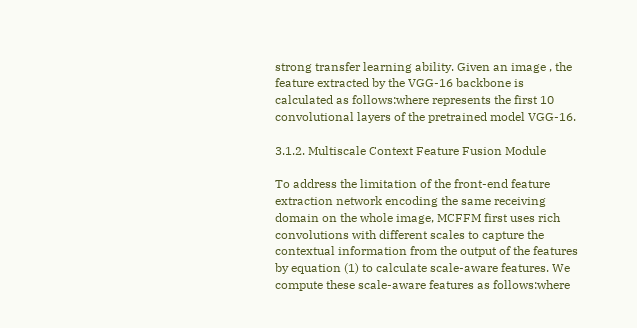strong transfer learning ability. Given an image , the feature extracted by the VGG-16 backbone is calculated as follows:where represents the first 10 convolutional layers of the pretrained model VGG-16.

3.1.2. Multiscale Context Feature Fusion Module

To address the limitation of the front-end feature extraction network encoding the same receiving domain on the whole image, MCFFM first uses rich convolutions with different scales to capture the contextual information from the output of the features by equation (1) to calculate scale-aware features. We compute these scale-aware features as follows:where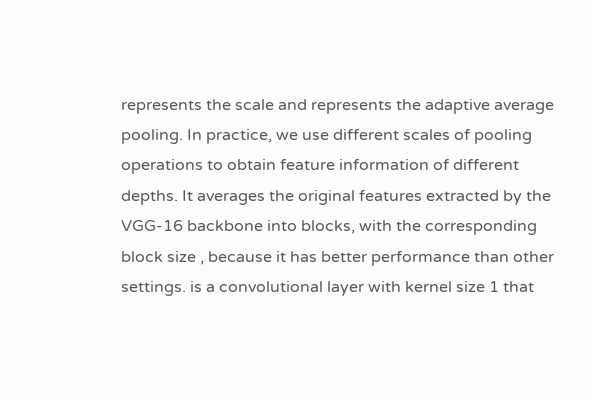represents the scale and represents the adaptive average pooling. In practice, we use different scales of pooling operations to obtain feature information of different depths. It averages the original features extracted by the VGG-16 backbone into blocks, with the corresponding block size , because it has better performance than other settings. is a convolutional layer with kernel size 1 that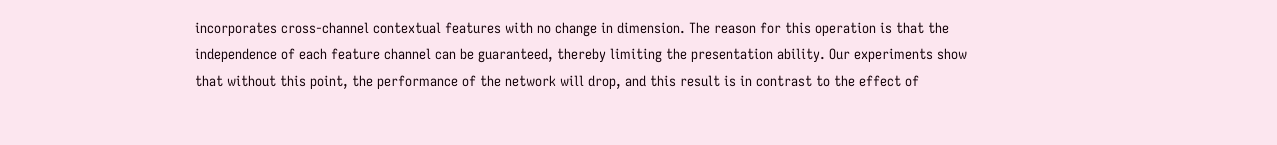incorporates cross-channel contextual features with no change in dimension. The reason for this operation is that the independence of each feature channel can be guaranteed, thereby limiting the presentation ability. Our experiments show that without this point, the performance of the network will drop, and this result is in contrast to the effect of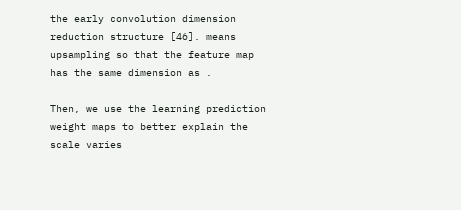the early convolution dimension reduction structure [46]. means upsampling so that the feature map has the same dimension as .

Then, we use the learning prediction weight maps to better explain the scale varies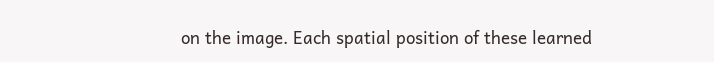on the image. Each spatial position of these learned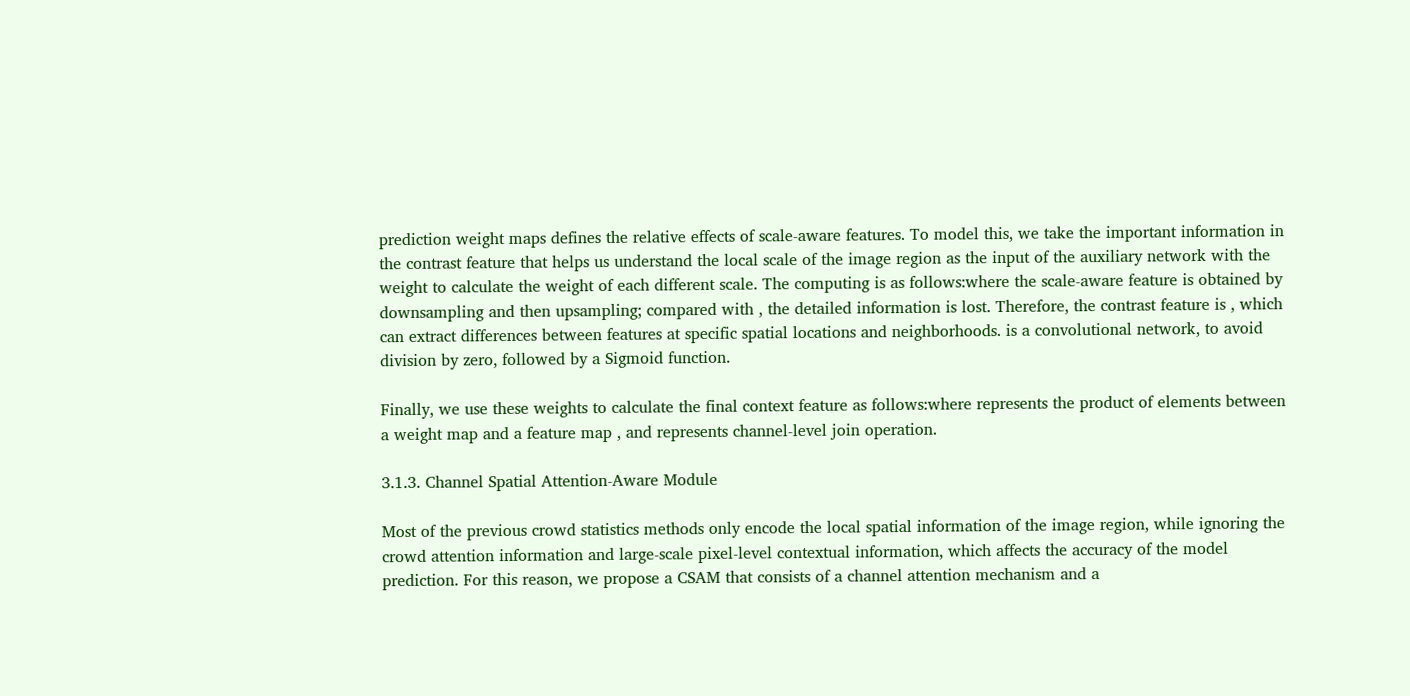prediction weight maps defines the relative effects of scale-aware features. To model this, we take the important information in the contrast feature that helps us understand the local scale of the image region as the input of the auxiliary network with the weight to calculate the weight of each different scale. The computing is as follows:where the scale-aware feature is obtained by downsampling and then upsampling; compared with , the detailed information is lost. Therefore, the contrast feature is , which can extract differences between features at specific spatial locations and neighborhoods. is a convolutional network, to avoid division by zero, followed by a Sigmoid function.

Finally, we use these weights to calculate the final context feature as follows:where represents the product of elements between a weight map and a feature map , and represents channel-level join operation.

3.1.3. Channel Spatial Attention-Aware Module

Most of the previous crowd statistics methods only encode the local spatial information of the image region, while ignoring the crowd attention information and large-scale pixel-level contextual information, which affects the accuracy of the model prediction. For this reason, we propose a CSAM that consists of a channel attention mechanism and a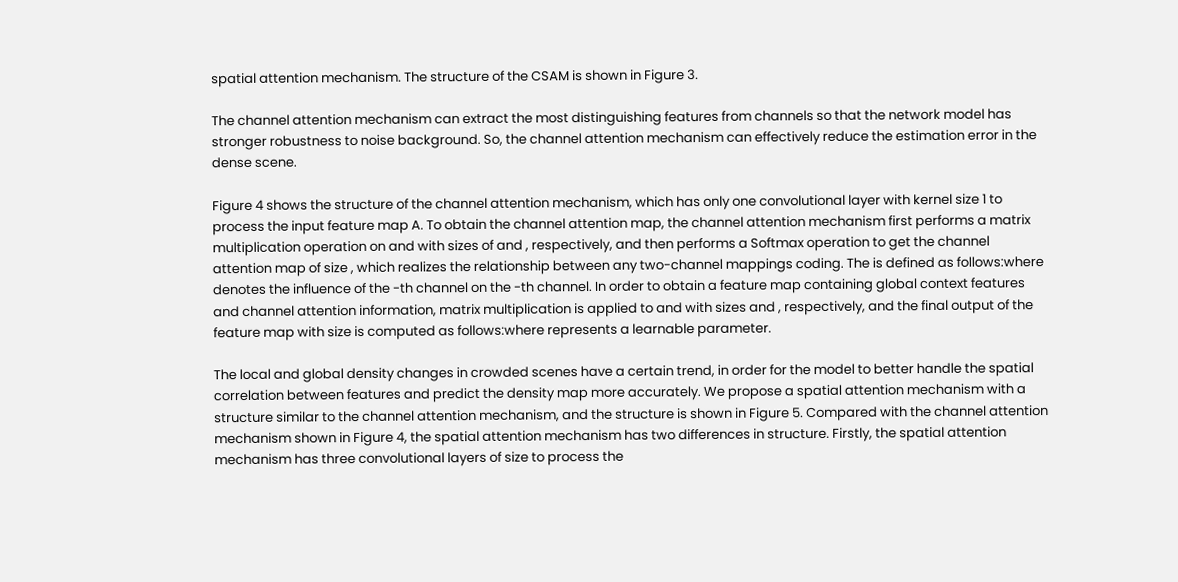spatial attention mechanism. The structure of the CSAM is shown in Figure 3.

The channel attention mechanism can extract the most distinguishing features from channels so that the network model has stronger robustness to noise background. So, the channel attention mechanism can effectively reduce the estimation error in the dense scene.

Figure 4 shows the structure of the channel attention mechanism, which has only one convolutional layer with kernel size 1 to process the input feature map A. To obtain the channel attention map, the channel attention mechanism first performs a matrix multiplication operation on and with sizes of and , respectively, and then performs a Softmax operation to get the channel attention map of size , which realizes the relationship between any two-channel mappings coding. The is defined as follows:where denotes the influence of the -th channel on the -th channel. In order to obtain a feature map containing global context features and channel attention information, matrix multiplication is applied to and with sizes and , respectively, and the final output of the feature map with size is computed as follows:where represents a learnable parameter.

The local and global density changes in crowded scenes have a certain trend, in order for the model to better handle the spatial correlation between features and predict the density map more accurately. We propose a spatial attention mechanism with a structure similar to the channel attention mechanism, and the structure is shown in Figure 5. Compared with the channel attention mechanism shown in Figure 4, the spatial attention mechanism has two differences in structure. Firstly, the spatial attention mechanism has three convolutional layers of size to process the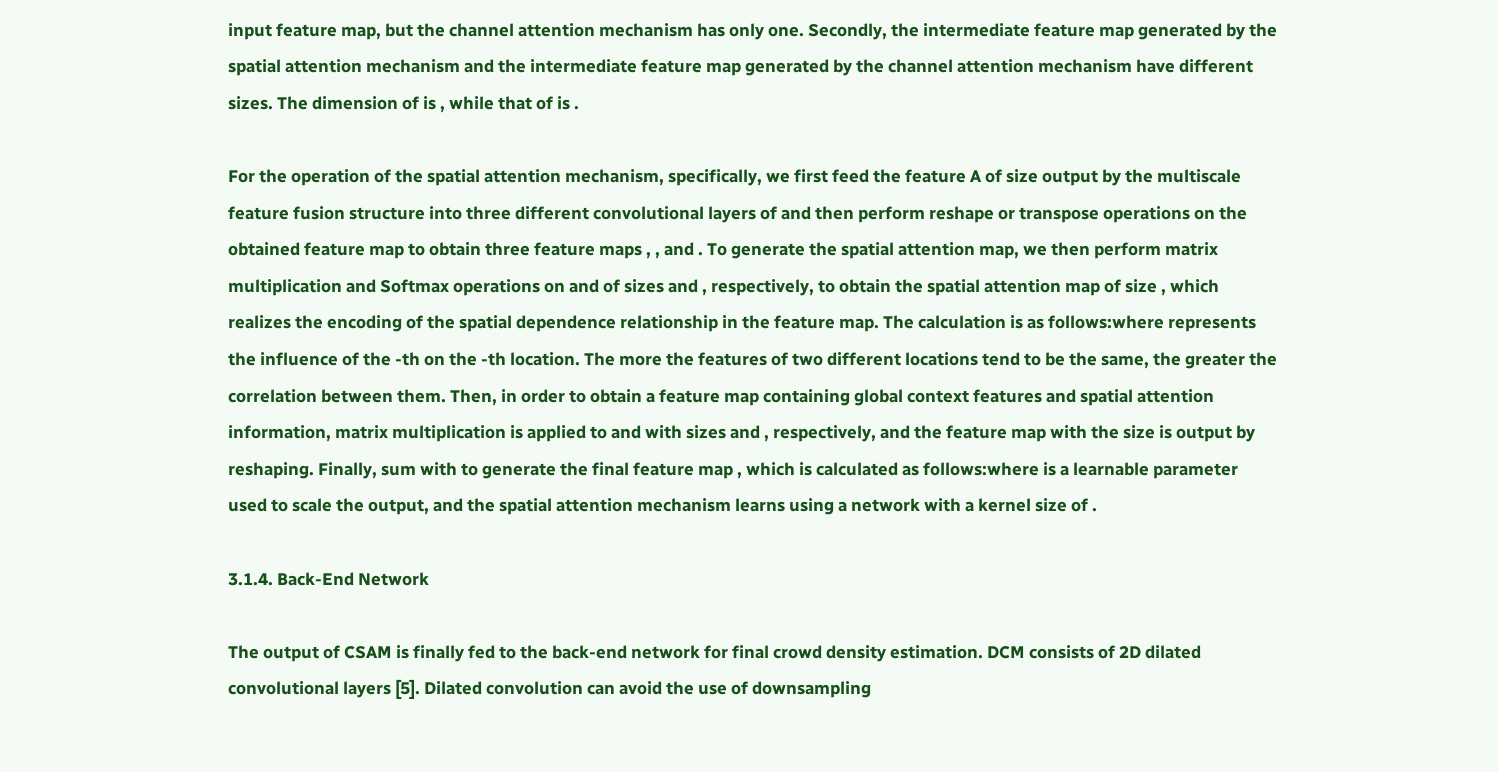input feature map, but the channel attention mechanism has only one. Secondly, the intermediate feature map generated by the spatial attention mechanism and the intermediate feature map generated by the channel attention mechanism have different sizes. The dimension of is , while that of is .

For the operation of the spatial attention mechanism, specifically, we first feed the feature A of size output by the multiscale feature fusion structure into three different convolutional layers of and then perform reshape or transpose operations on the obtained feature map to obtain three feature maps , , and . To generate the spatial attention map, we then perform matrix multiplication and Softmax operations on and of sizes and , respectively, to obtain the spatial attention map of size , which realizes the encoding of the spatial dependence relationship in the feature map. The calculation is as follows:where represents the influence of the -th on the -th location. The more the features of two different locations tend to be the same, the greater the correlation between them. Then, in order to obtain a feature map containing global context features and spatial attention information, matrix multiplication is applied to and with sizes and , respectively, and the feature map with the size is output by reshaping. Finally, sum with to generate the final feature map , which is calculated as follows:where is a learnable parameter used to scale the output, and the spatial attention mechanism learns using a network with a kernel size of .

3.1.4. Back-End Network

The output of CSAM is finally fed to the back-end network for final crowd density estimation. DCM consists of 2D dilated convolutional layers [5]. Dilated convolution can avoid the use of downsampling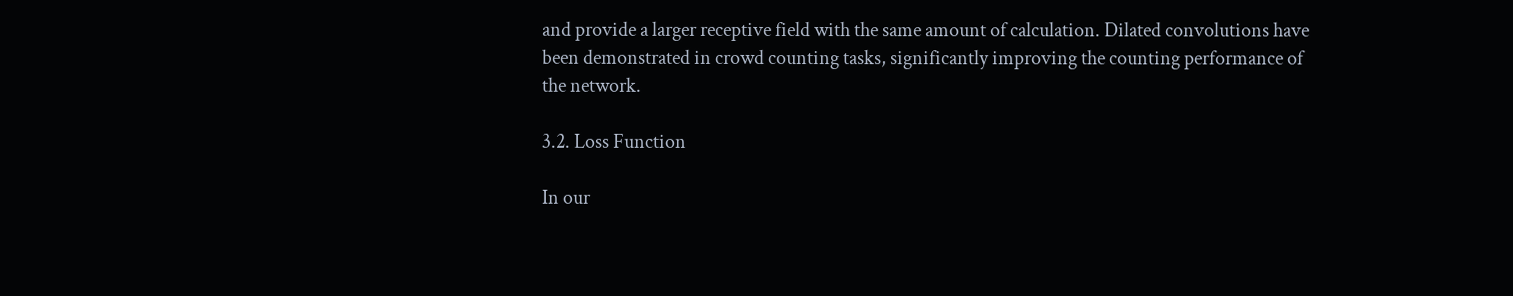and provide a larger receptive field with the same amount of calculation. Dilated convolutions have been demonstrated in crowd counting tasks, significantly improving the counting performance of the network.

3.2. Loss Function

In our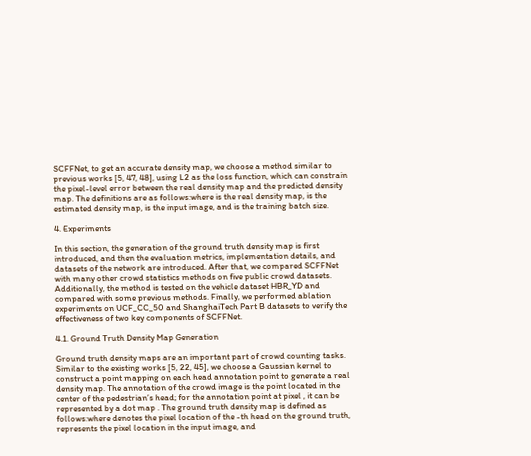SCFFNet, to get an accurate density map, we choose a method similar to previous works [5, 47, 48], using L2 as the loss function, which can constrain the pixel-level error between the real density map and the predicted density map. The definitions are as follows:where is the real density map, is the estimated density map, is the input image, and is the training batch size.

4. Experiments

In this section, the generation of the ground truth density map is first introduced, and then the evaluation metrics, implementation details, and datasets of the network are introduced. After that, we compared SCFFNet with many other crowd statistics methods on five public crowd datasets. Additionally, the method is tested on the vehicle dataset HBR_YD and compared with some previous methods. Finally, we performed ablation experiments on UCF_CC_50 and ShanghaiTech Part B datasets to verify the effectiveness of two key components of SCFFNet.

4.1. Ground Truth Density Map Generation

Ground truth density maps are an important part of crowd counting tasks. Similar to the existing works [5, 22, 45], we choose a Gaussian kernel to construct a point mapping on each head annotation point to generate a real density map. The annotation of the crowd image is the point located in the center of the pedestrian’s head; for the annotation point at pixel , it can be represented by a dot map . The ground truth density map is defined as follows:where denotes the pixel location of the -th head on the ground truth, represents the pixel location in the input image, and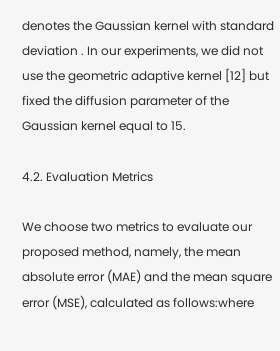denotes the Gaussian kernel with standard deviation . In our experiments, we did not use the geometric adaptive kernel [12] but fixed the diffusion parameter of the Gaussian kernel equal to 15.

4.2. Evaluation Metrics

We choose two metrics to evaluate our proposed method, namely, the mean absolute error (MAE) and the mean square error (MSE), calculated as follows:where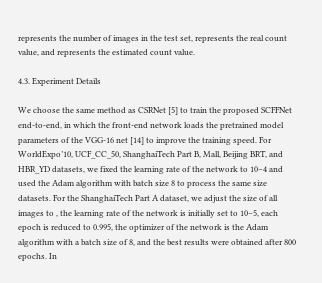represents the number of images in the test set, represents the real count value, and represents the estimated count value.

4.3. Experiment Details

We choose the same method as CSRNet [5] to train the proposed SCFFNet end-to-end, in which the front-end network loads the pretrained model parameters of the VGG-16 net [14] to improve the training speed. For WorldExpo’10, UCF_CC_50, ShanghaiTech Part B, Mall, Beijing BRT, and HBR_YD datasets, we fixed the learning rate of the network to 10−4 and used the Adam algorithm with batch size 8 to process the same size datasets. For the ShanghaiTech Part A dataset, we adjust the size of all images to , the learning rate of the network is initially set to 10−5, each epoch is reduced to 0.995, the optimizer of the network is the Adam algorithm with a batch size of 8, and the best results were obtained after 800 epochs. In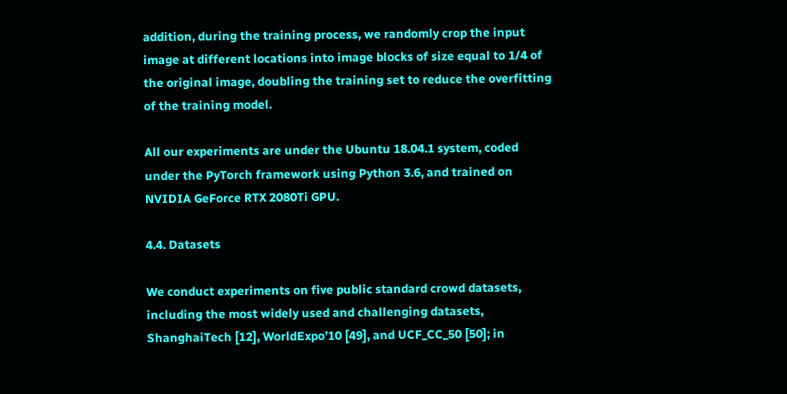addition, during the training process, we randomly crop the input image at different locations into image blocks of size equal to 1/4 of the original image, doubling the training set to reduce the overfitting of the training model.

All our experiments are under the Ubuntu 18.04.1 system, coded under the PyTorch framework using Python 3.6, and trained on NVIDIA GeForce RTX 2080Ti GPU.

4.4. Datasets

We conduct experiments on five public standard crowd datasets, including the most widely used and challenging datasets, ShanghaiTech [12], WorldExpo’10 [49], and UCF_CC_50 [50]; in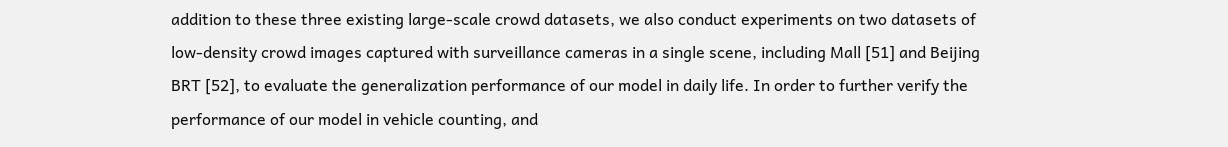addition to these three existing large-scale crowd datasets, we also conduct experiments on two datasets of low-density crowd images captured with surveillance cameras in a single scene, including Mall [51] and Beijing BRT [52], to evaluate the generalization performance of our model in daily life. In order to further verify the performance of our model in vehicle counting, and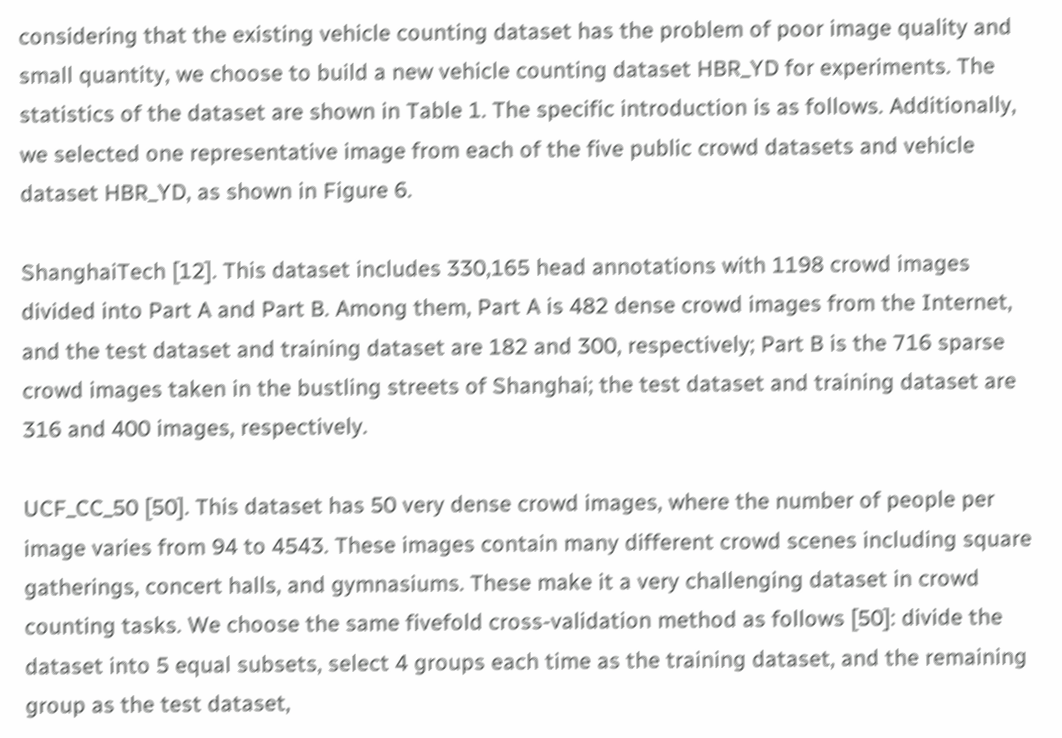considering that the existing vehicle counting dataset has the problem of poor image quality and small quantity, we choose to build a new vehicle counting dataset HBR_YD for experiments. The statistics of the dataset are shown in Table 1. The specific introduction is as follows. Additionally, we selected one representative image from each of the five public crowd datasets and vehicle dataset HBR_YD, as shown in Figure 6.

ShanghaiTech [12]. This dataset includes 330,165 head annotations with 1198 crowd images divided into Part A and Part B. Among them, Part A is 482 dense crowd images from the Internet, and the test dataset and training dataset are 182 and 300, respectively; Part B is the 716 sparse crowd images taken in the bustling streets of Shanghai; the test dataset and training dataset are 316 and 400 images, respectively.

UCF_CC_50 [50]. This dataset has 50 very dense crowd images, where the number of people per image varies from 94 to 4543. These images contain many different crowd scenes including square gatherings, concert halls, and gymnasiums. These make it a very challenging dataset in crowd counting tasks. We choose the same fivefold cross-validation method as follows [50]: divide the dataset into 5 equal subsets, select 4 groups each time as the training dataset, and the remaining group as the test dataset,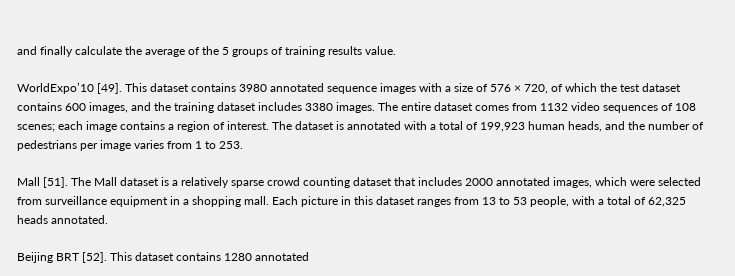and finally calculate the average of the 5 groups of training results value.

WorldExpo’10 [49]. This dataset contains 3980 annotated sequence images with a size of 576 × 720, of which the test dataset contains 600 images, and the training dataset includes 3380 images. The entire dataset comes from 1132 video sequences of 108 scenes; each image contains a region of interest. The dataset is annotated with a total of 199,923 human heads, and the number of pedestrians per image varies from 1 to 253.

Mall [51]. The Mall dataset is a relatively sparse crowd counting dataset that includes 2000 annotated images, which were selected from surveillance equipment in a shopping mall. Each picture in this dataset ranges from 13 to 53 people, with a total of 62,325 heads annotated.

Beijing BRT [52]. This dataset contains 1280 annotated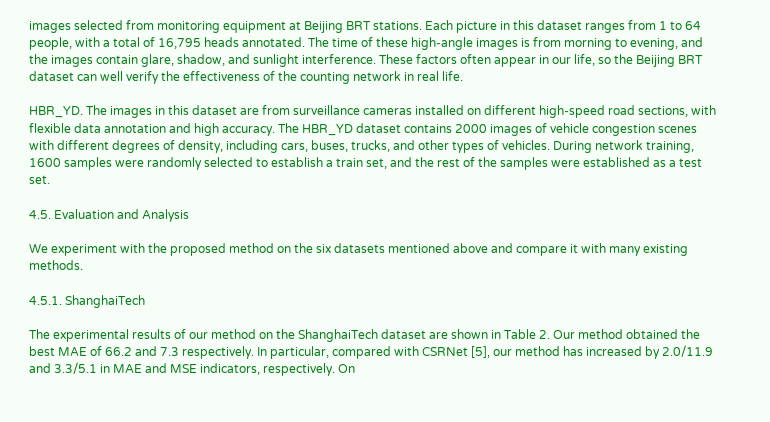images selected from monitoring equipment at Beijing BRT stations. Each picture in this dataset ranges from 1 to 64 people, with a total of 16,795 heads annotated. The time of these high-angle images is from morning to evening, and the images contain glare, shadow, and sunlight interference. These factors often appear in our life, so the Beijing BRT dataset can well verify the effectiveness of the counting network in real life.

HBR_YD. The images in this dataset are from surveillance cameras installed on different high-speed road sections, with flexible data annotation and high accuracy. The HBR_YD dataset contains 2000 images of vehicle congestion scenes with different degrees of density, including cars, buses, trucks, and other types of vehicles. During network training, 1600 samples were randomly selected to establish a train set, and the rest of the samples were established as a test set.

4.5. Evaluation and Analysis

We experiment with the proposed method on the six datasets mentioned above and compare it with many existing methods.

4.5.1. ShanghaiTech

The experimental results of our method on the ShanghaiTech dataset are shown in Table 2. Our method obtained the best MAE of 66.2 and 7.3 respectively. In particular, compared with CSRNet [5], our method has increased by 2.0/11.9 and 3.3/5.1 in MAE and MSE indicators, respectively. On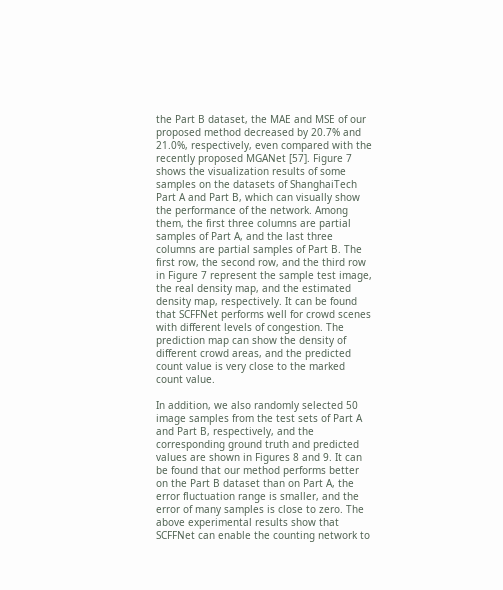the Part B dataset, the MAE and MSE of our proposed method decreased by 20.7% and 21.0%, respectively, even compared with the recently proposed MGANet [57]. Figure 7 shows the visualization results of some samples on the datasets of ShanghaiTech Part A and Part B, which can visually show the performance of the network. Among them, the first three columns are partial samples of Part A, and the last three columns are partial samples of Part B. The first row, the second row, and the third row in Figure 7 represent the sample test image, the real density map, and the estimated density map, respectively. It can be found that SCFFNet performs well for crowd scenes with different levels of congestion. The prediction map can show the density of different crowd areas, and the predicted count value is very close to the marked count value.

In addition, we also randomly selected 50 image samples from the test sets of Part A and Part B, respectively, and the corresponding ground truth and predicted values are shown in Figures 8 and 9. It can be found that our method performs better on the Part B dataset than on Part A, the error fluctuation range is smaller, and the error of many samples is close to zero. The above experimental results show that SCFFNet can enable the counting network to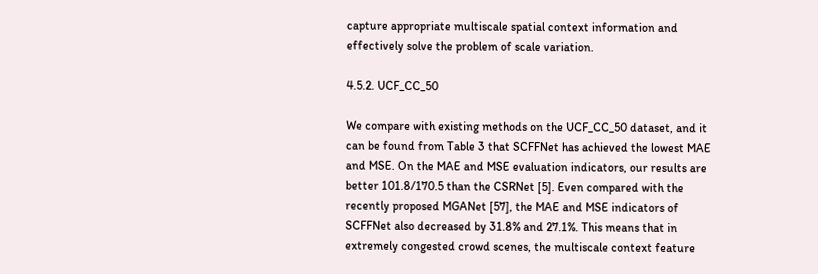capture appropriate multiscale spatial context information and effectively solve the problem of scale variation.

4.5.2. UCF_CC_50

We compare with existing methods on the UCF_CC_50 dataset, and it can be found from Table 3 that SCFFNet has achieved the lowest MAE and MSE. On the MAE and MSE evaluation indicators, our results are better 101.8/170.5 than the CSRNet [5]. Even compared with the recently proposed MGANet [57], the MAE and MSE indicators of SCFFNet also decreased by 31.8% and 27.1%. This means that in extremely congested crowd scenes, the multiscale context feature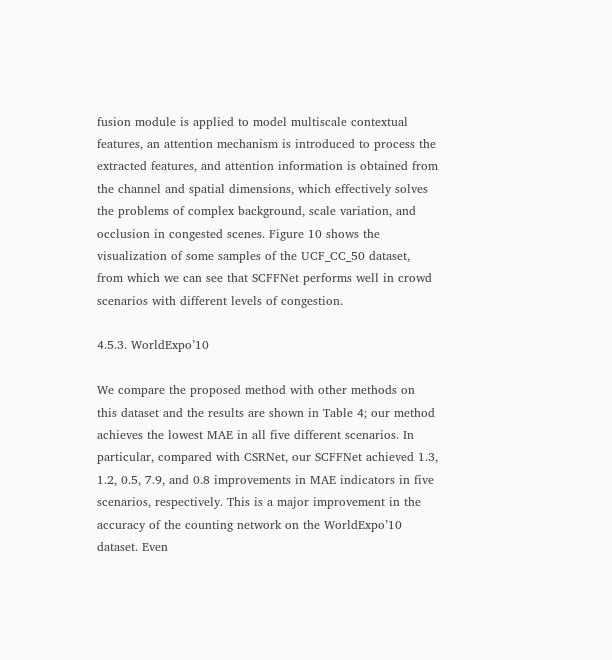fusion module is applied to model multiscale contextual features, an attention mechanism is introduced to process the extracted features, and attention information is obtained from the channel and spatial dimensions, which effectively solves the problems of complex background, scale variation, and occlusion in congested scenes. Figure 10 shows the visualization of some samples of the UCF_CC_50 dataset, from which we can see that SCFFNet performs well in crowd scenarios with different levels of congestion.

4.5.3. WorldExpo’10

We compare the proposed method with other methods on this dataset and the results are shown in Table 4; our method achieves the lowest MAE in all five different scenarios. In particular, compared with CSRNet, our SCFFNet achieved 1.3, 1.2, 0.5, 7.9, and 0.8 improvements in MAE indicators in five scenarios, respectively. This is a major improvement in the accuracy of the counting network on the WorldExpo’10 dataset. Even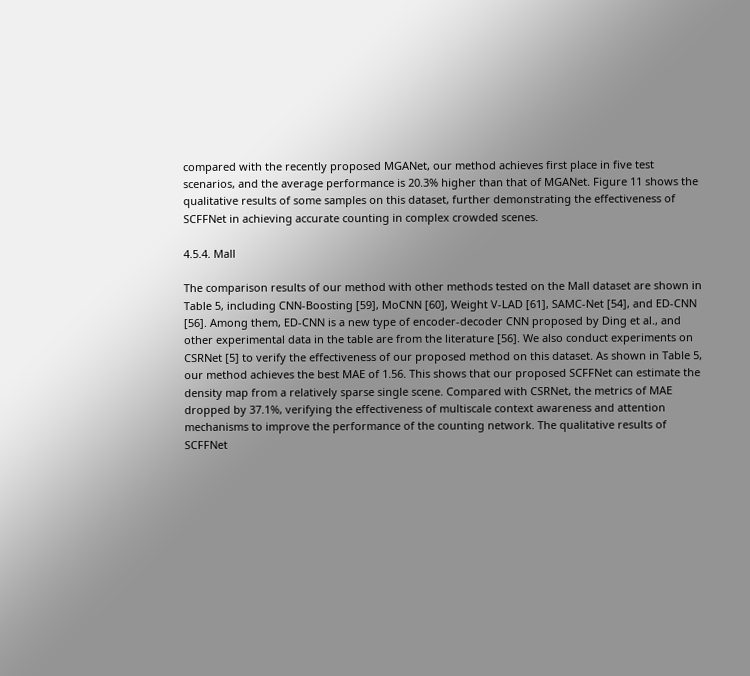compared with the recently proposed MGANet, our method achieves first place in five test scenarios, and the average performance is 20.3% higher than that of MGANet. Figure 11 shows the qualitative results of some samples on this dataset, further demonstrating the effectiveness of SCFFNet in achieving accurate counting in complex crowded scenes.

4.5.4. Mall

The comparison results of our method with other methods tested on the Mall dataset are shown in Table 5, including CNN-Boosting [59], MoCNN [60], Weight V-LAD [61], SAMC-Net [54], and ED-CNN [56]. Among them, ED-CNN is a new type of encoder-decoder CNN proposed by Ding et al., and other experimental data in the table are from the literature [56]. We also conduct experiments on CSRNet [5] to verify the effectiveness of our proposed method on this dataset. As shown in Table 5, our method achieves the best MAE of 1.56. This shows that our proposed SCFFNet can estimate the density map from a relatively sparse single scene. Compared with CSRNet, the metrics of MAE dropped by 37.1%, verifying the effectiveness of multiscale context awareness and attention mechanisms to improve the performance of the counting network. The qualitative results of SCFFNet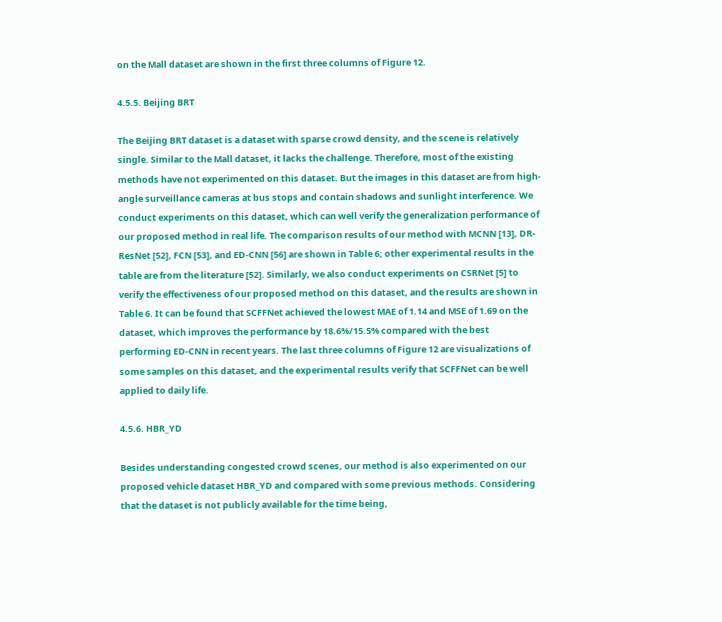on the Mall dataset are shown in the first three columns of Figure 12.

4.5.5. Beijing BRT

The Beijing BRT dataset is a dataset with sparse crowd density, and the scene is relatively single. Similar to the Mall dataset, it lacks the challenge. Therefore, most of the existing methods have not experimented on this dataset. But the images in this dataset are from high-angle surveillance cameras at bus stops and contain shadows and sunlight interference. We conduct experiments on this dataset, which can well verify the generalization performance of our proposed method in real life. The comparison results of our method with MCNN [13], DR-ResNet [52], FCN [53], and ED-CNN [56] are shown in Table 6; other experimental results in the table are from the literature [52]. Similarly, we also conduct experiments on CSRNet [5] to verify the effectiveness of our proposed method on this dataset, and the results are shown in Table 6. It can be found that SCFFNet achieved the lowest MAE of 1.14 and MSE of 1.69 on the dataset, which improves the performance by 18.6%/15.5% compared with the best performing ED-CNN in recent years. The last three columns of Figure 12 are visualizations of some samples on this dataset, and the experimental results verify that SCFFNet can be well applied to daily life.

4.5.6. HBR_YD

Besides understanding congested crowd scenes, our method is also experimented on our proposed vehicle dataset HBR_YD and compared with some previous methods. Considering that the dataset is not publicly available for the time being,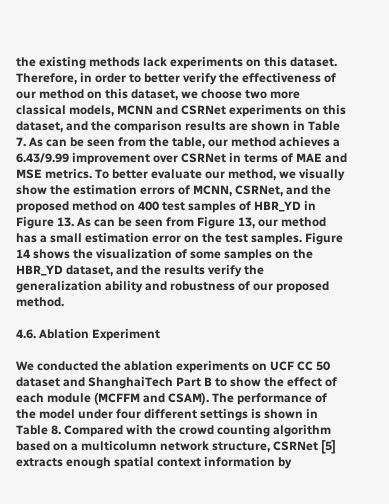the existing methods lack experiments on this dataset. Therefore, in order to better verify the effectiveness of our method on this dataset, we choose two more classical models, MCNN and CSRNet experiments on this dataset, and the comparison results are shown in Table 7. As can be seen from the table, our method achieves a 6.43/9.99 improvement over CSRNet in terms of MAE and MSE metrics. To better evaluate our method, we visually show the estimation errors of MCNN, CSRNet, and the proposed method on 400 test samples of HBR_YD in Figure 13. As can be seen from Figure 13, our method has a small estimation error on the test samples. Figure 14 shows the visualization of some samples on the HBR_YD dataset, and the results verify the generalization ability and robustness of our proposed method.

4.6. Ablation Experiment

We conducted the ablation experiments on UCF CC 50 dataset and ShanghaiTech Part B to show the effect of each module (MCFFM and CSAM). The performance of the model under four different settings is shown in Table 8. Compared with the crowd counting algorithm based on a multicolumn network structure, CSRNet [5] extracts enough spatial context information by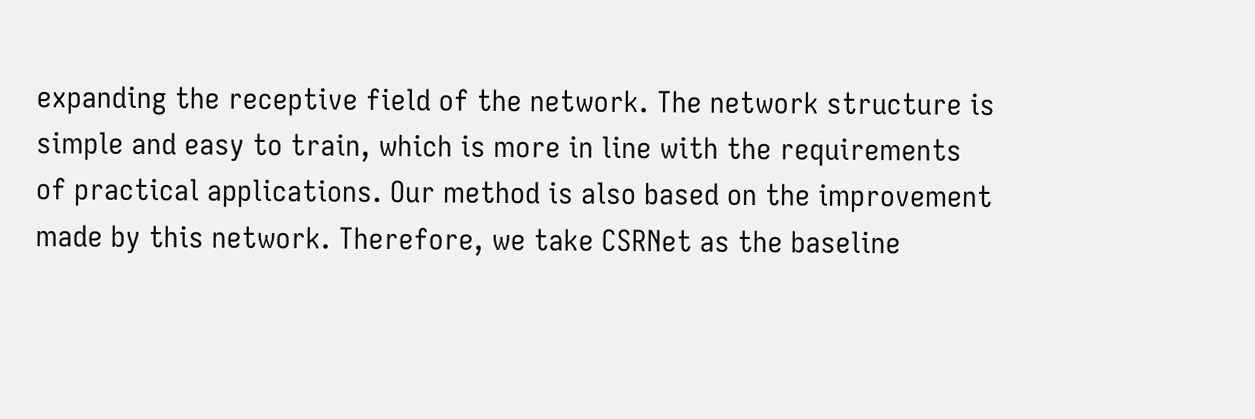expanding the receptive field of the network. The network structure is simple and easy to train, which is more in line with the requirements of practical applications. Our method is also based on the improvement made by this network. Therefore, we take CSRNet as the baseline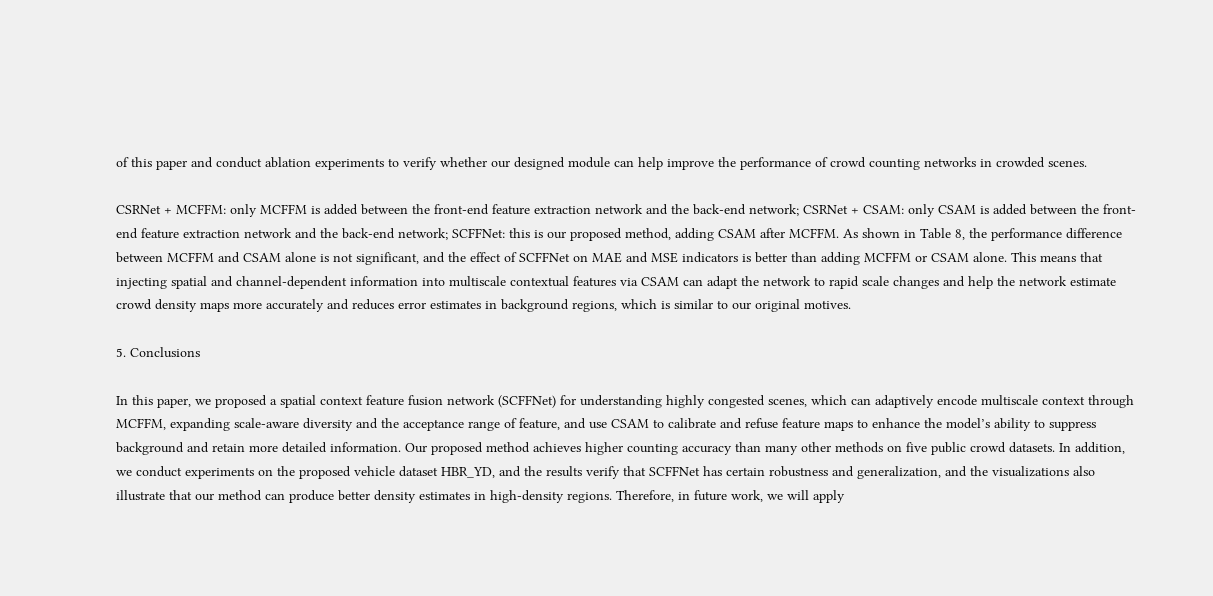of this paper and conduct ablation experiments to verify whether our designed module can help improve the performance of crowd counting networks in crowded scenes.

CSRNet + MCFFM: only MCFFM is added between the front-end feature extraction network and the back-end network; CSRNet + CSAM: only CSAM is added between the front-end feature extraction network and the back-end network; SCFFNet: this is our proposed method, adding CSAM after MCFFM. As shown in Table 8, the performance difference between MCFFM and CSAM alone is not significant, and the effect of SCFFNet on MAE and MSE indicators is better than adding MCFFM or CSAM alone. This means that injecting spatial and channel-dependent information into multiscale contextual features via CSAM can adapt the network to rapid scale changes and help the network estimate crowd density maps more accurately and reduces error estimates in background regions, which is similar to our original motives.

5. Conclusions

In this paper, we proposed a spatial context feature fusion network (SCFFNet) for understanding highly congested scenes, which can adaptively encode multiscale context through MCFFM, expanding scale-aware diversity and the acceptance range of feature, and use CSAM to calibrate and refuse feature maps to enhance the model’s ability to suppress background and retain more detailed information. Our proposed method achieves higher counting accuracy than many other methods on five public crowd datasets. In addition, we conduct experiments on the proposed vehicle dataset HBR_YD, and the results verify that SCFFNet has certain robustness and generalization, and the visualizations also illustrate that our method can produce better density estimates in high-density regions. Therefore, in future work, we will apply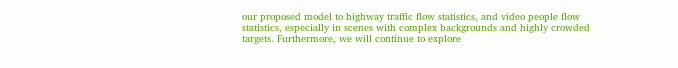our proposed model to highway traffic flow statistics, and video people flow statistics, especially in scenes with complex backgrounds and highly crowded targets. Furthermore, we will continue to explore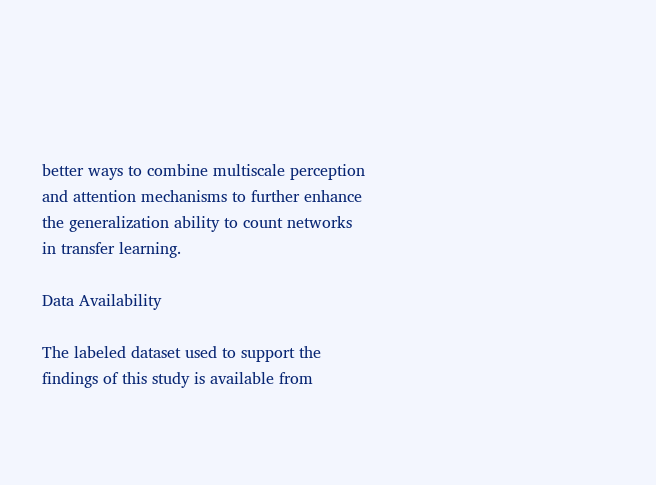better ways to combine multiscale perception and attention mechanisms to further enhance the generalization ability to count networks in transfer learning.

Data Availability

The labeled dataset used to support the findings of this study is available from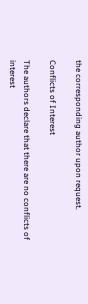the corresponding author upon request.

Conflicts of Interest

The authors declare that there are no conflicts of interest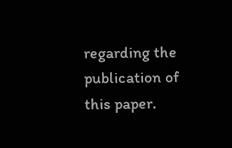regarding the publication of this paper.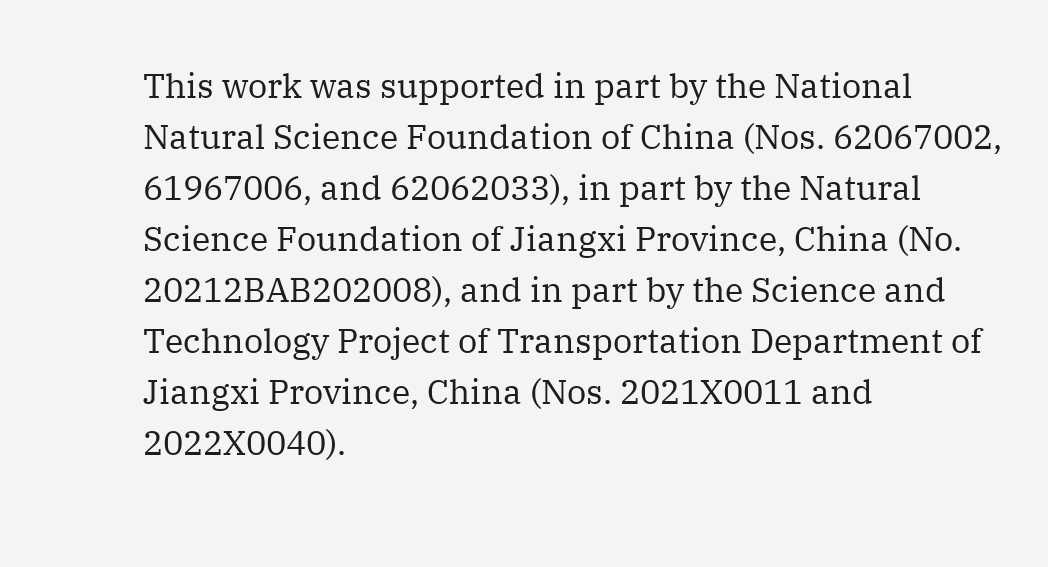This work was supported in part by the National Natural Science Foundation of China (Nos. 62067002, 61967006, and 62062033), in part by the Natural Science Foundation of Jiangxi Province, China (No. 20212BAB202008), and in part by the Science and Technology Project of Transportation Department of Jiangxi Province, China (Nos. 2021X0011 and 2022X0040).